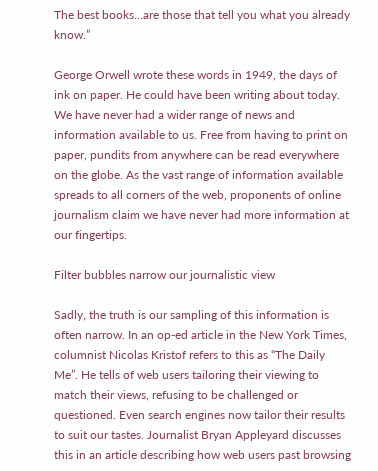The best books…are those that tell you what you already know.”

George Orwell wrote these words in 1949, the days of ink on paper. He could have been writing about today. We have never had a wider range of news and information available to us. Free from having to print on paper, pundits from anywhere can be read everywhere on the globe. As the vast range of information available spreads to all corners of the web, proponents of online journalism claim we have never had more information at our fingertips.

Filter bubbles narrow our journalistic view

Sadly, the truth is our sampling of this information is often narrow. In an op-ed article in the New York Times, columnist Nicolas Kristof refers to this as “The Daily Me”. He tells of web users tailoring their viewing to match their views, refusing to be challenged or questioned. Even search engines now tailor their results to suit our tastes. Journalist Bryan Appleyard discusses this in an article describing how web users past browsing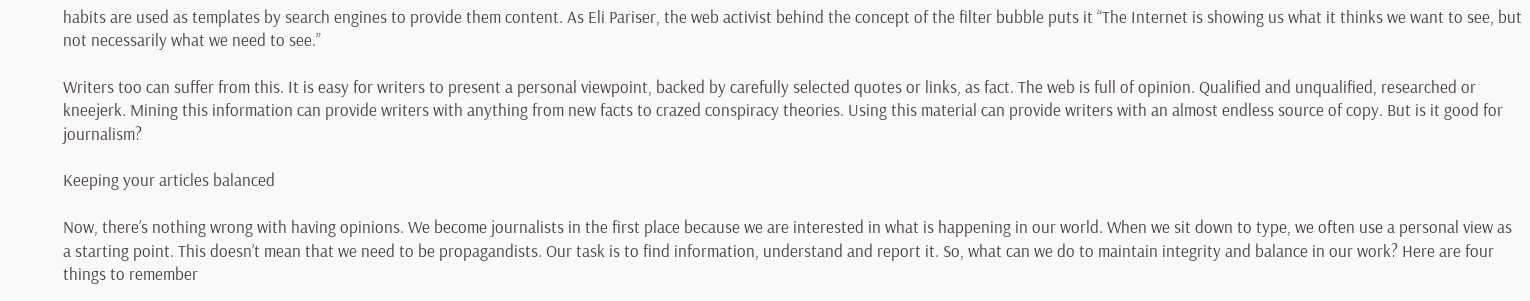habits are used as templates by search engines to provide them content. As Eli Pariser, the web activist behind the concept of the filter bubble puts it “The Internet is showing us what it thinks we want to see, but not necessarily what we need to see.”

Writers too can suffer from this. It is easy for writers to present a personal viewpoint, backed by carefully selected quotes or links, as fact. The web is full of opinion. Qualified and unqualified, researched or kneejerk. Mining this information can provide writers with anything from new facts to crazed conspiracy theories. Using this material can provide writers with an almost endless source of copy. But is it good for journalism?

Keeping your articles balanced

Now, there’s nothing wrong with having opinions. We become journalists in the first place because we are interested in what is happening in our world. When we sit down to type, we often use a personal view as a starting point. This doesn’t mean that we need to be propagandists. Our task is to find information, understand and report it. So, what can we do to maintain integrity and balance in our work? Here are four things to remember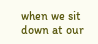when we sit down at our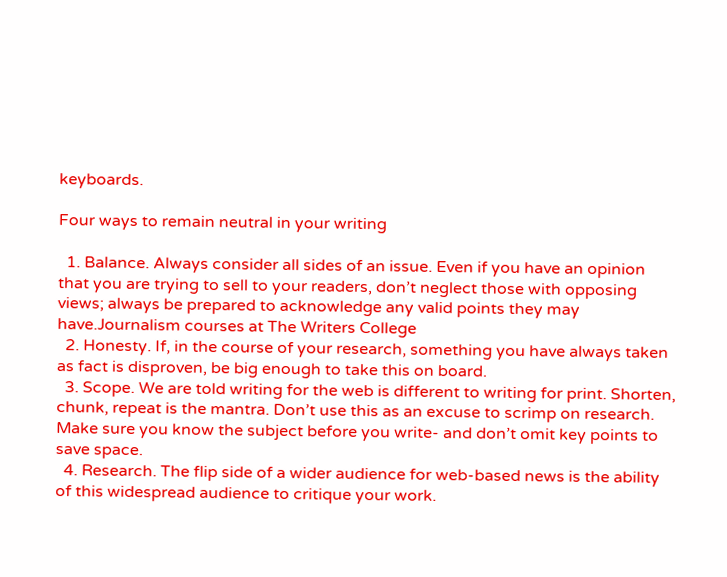keyboards.

Four ways to remain neutral in your writing

  1. Balance. Always consider all sides of an issue. Even if you have an opinion that you are trying to sell to your readers, don’t neglect those with opposing views; always be prepared to acknowledge any valid points they may have.Journalism courses at The Writers College
  2. Honesty. If, in the course of your research, something you have always taken as fact is disproven, be big enough to take this on board.
  3. Scope. We are told writing for the web is different to writing for print. Shorten, chunk, repeat is the mantra. Don’t use this as an excuse to scrimp on research. Make sure you know the subject before you write- and don’t omit key points to save space.
  4. Research. The flip side of a wider audience for web-based news is the ability of this widespread audience to critique your work.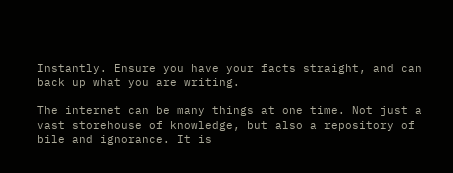Instantly. Ensure you have your facts straight, and can back up what you are writing.

The internet can be many things at one time. Not just a vast storehouse of knowledge, but also a repository of bile and ignorance. It is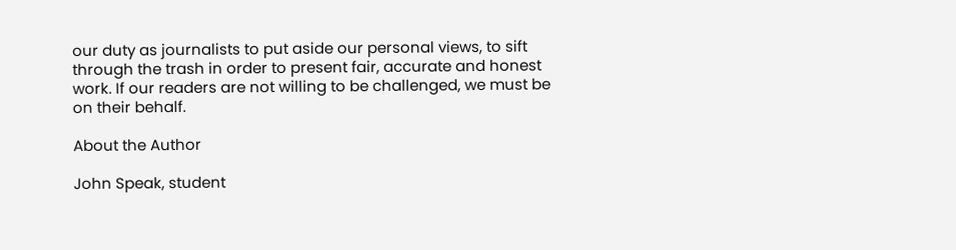our duty as journalists to put aside our personal views, to sift through the trash in order to present fair, accurate and honest work. If our readers are not willing to be challenged, we must be on their behalf.

About the Author

John Speak, student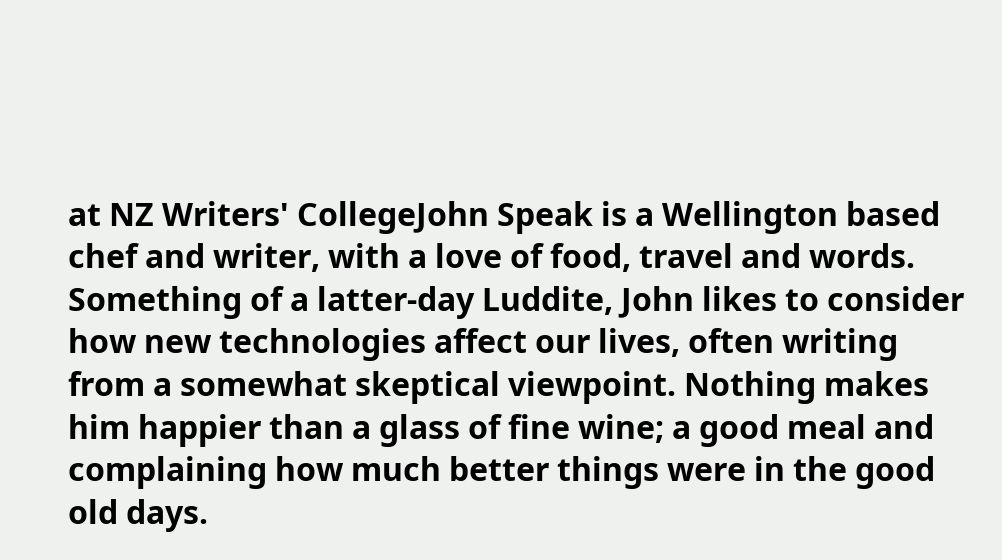at NZ Writers' CollegeJohn Speak is a Wellington based chef and writer, with a love of food, travel and words. Something of a latter-day Luddite, John likes to consider how new technologies affect our lives, often writing from a somewhat skeptical viewpoint. Nothing makes him happier than a glass of fine wine; a good meal and complaining how much better things were in the good old days.